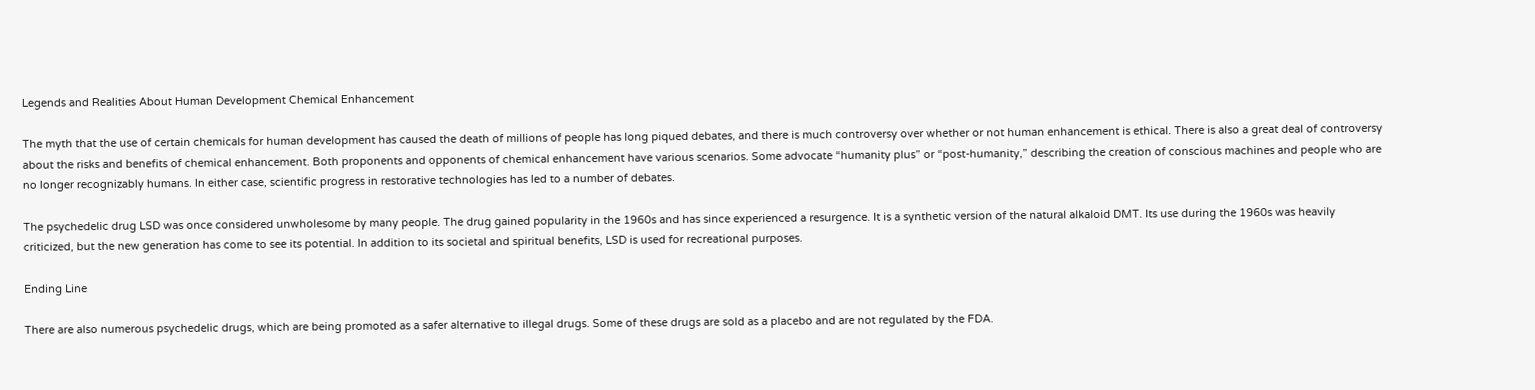Legends and Realities About Human Development Chemical Enhancement

The myth that the use of certain chemicals for human development has caused the death of millions of people has long piqued debates, and there is much controversy over whether or not human enhancement is ethical. There is also a great deal of controversy about the risks and benefits of chemical enhancement. Both proponents and opponents of chemical enhancement have various scenarios. Some advocate “humanity plus” or “post-humanity,” describing the creation of conscious machines and people who are no longer recognizably humans. In either case, scientific progress in restorative technologies has led to a number of debates.

The psychedelic drug LSD was once considered unwholesome by many people. The drug gained popularity in the 1960s and has since experienced a resurgence. It is a synthetic version of the natural alkaloid DMT. Its use during the 1960s was heavily criticized, but the new generation has come to see its potential. In addition to its societal and spiritual benefits, LSD is used for recreational purposes.

Ending Line

There are also numerous psychedelic drugs, which are being promoted as a safer alternative to illegal drugs. Some of these drugs are sold as a placebo and are not regulated by the FDA.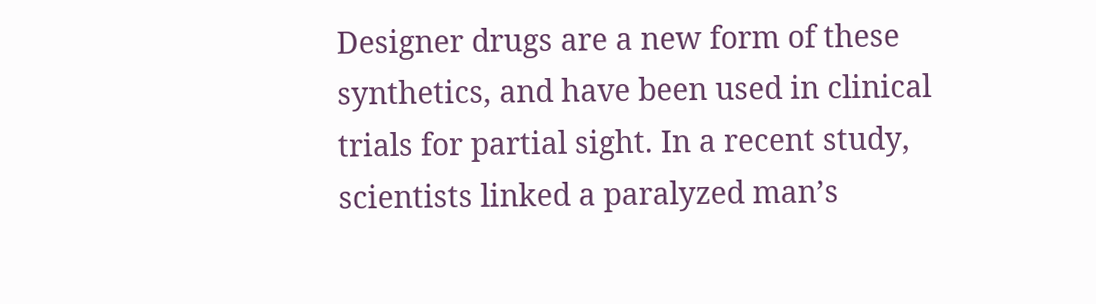Designer drugs are a new form of these synthetics, and have been used in clinical trials for partial sight. In a recent study, scientists linked a paralyzed man’s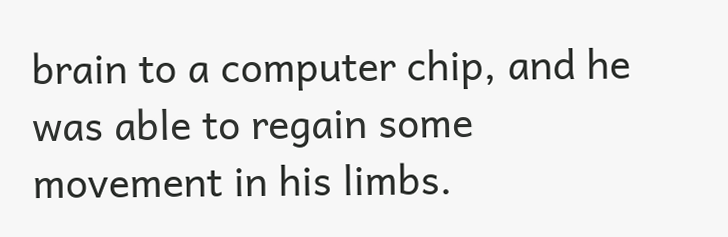brain to a computer chip, and he was able to regain some movement in his limbs.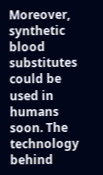Moreover, synthetic blood substitutes could be used in humans soon. The technology behind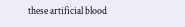these artificial blood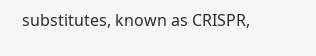substitutes, known as CRISPR,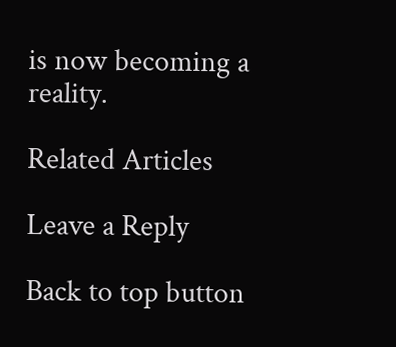is now becoming a reality.

Related Articles

Leave a Reply

Back to top button